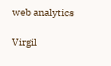web analytics

Virgil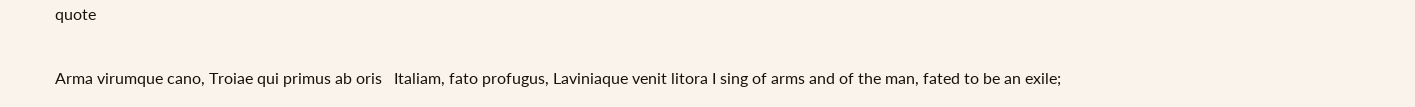quote

Arma virumque cano, Troiae qui primus ab oris   Italiam, fato profugus, Laviniaque venit litora I sing of arms and of the man, fated to be an exile;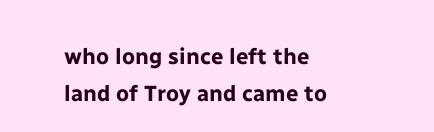who long since left the land of Troy and came to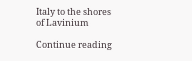Italy to the shores of Lavinium

Continue reading